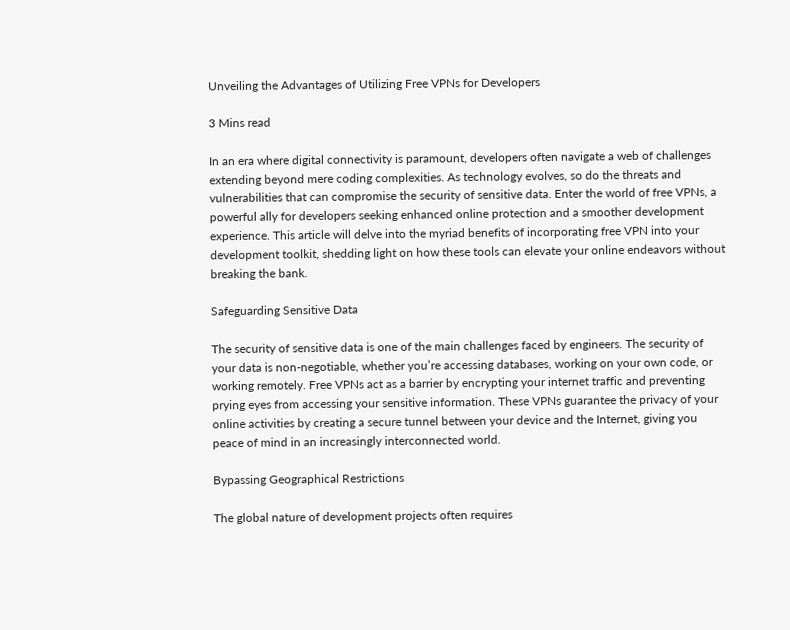Unveiling the Advantages of Utilizing Free VPNs for Developers

3 Mins read

In an era where digital connectivity is paramount, developers often navigate a web of challenges extending beyond mere coding complexities. As technology evolves, so do the threats and vulnerabilities that can compromise the security of sensitive data. Enter the world of free VPNs, a powerful ally for developers seeking enhanced online protection and a smoother development experience. This article will delve into the myriad benefits of incorporating free VPN into your development toolkit, shedding light on how these tools can elevate your online endeavors without breaking the bank.

Safeguarding Sensitive Data

The security of sensitive data is one of the main challenges faced by engineers. The security of your data is non-negotiable, whether you’re accessing databases, working on your own code, or working remotely. Free VPNs act as a barrier by encrypting your internet traffic and preventing prying eyes from accessing your sensitive information. These VPNs guarantee the privacy of your online activities by creating a secure tunnel between your device and the Internet, giving you peace of mind in an increasingly interconnected world.

Bypassing Geographical Restrictions

The global nature of development projects often requires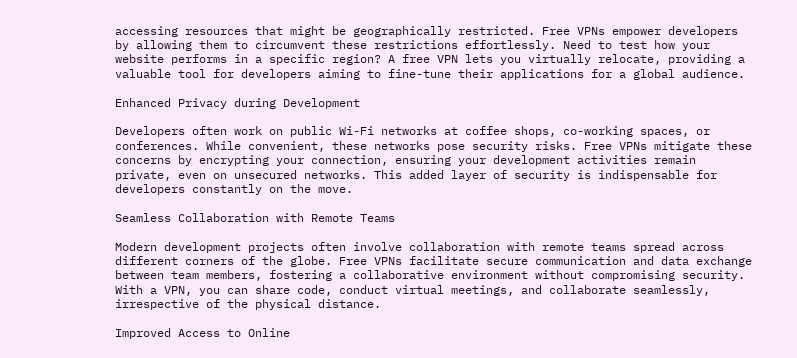accessing resources that might be geographically restricted. Free VPNs empower developers by allowing them to circumvent these restrictions effortlessly. Need to test how your website performs in a specific region? A free VPN lets you virtually relocate, providing a valuable tool for developers aiming to fine-tune their applications for a global audience.

Enhanced Privacy during Development

Developers often work on public Wi-Fi networks at coffee shops, co-working spaces, or conferences. While convenient, these networks pose security risks. Free VPNs mitigate these concerns by encrypting your connection, ensuring your development activities remain private, even on unsecured networks. This added layer of security is indispensable for developers constantly on the move.

Seamless Collaboration with Remote Teams

Modern development projects often involve collaboration with remote teams spread across different corners of the globe. Free VPNs facilitate secure communication and data exchange between team members, fostering a collaborative environment without compromising security. With a VPN, you can share code, conduct virtual meetings, and collaborate seamlessly, irrespective of the physical distance.

Improved Access to Online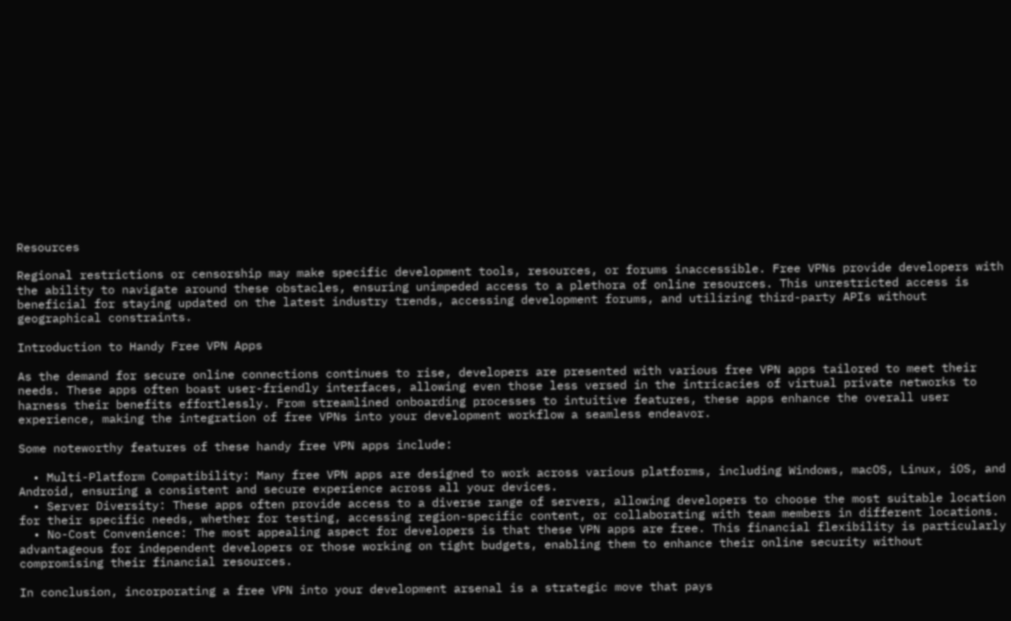Resources

Regional restrictions or censorship may make specific development tools, resources, or forums inaccessible. Free VPNs provide developers with the ability to navigate around these obstacles, ensuring unimpeded access to a plethora of online resources. This unrestricted access is beneficial for staying updated on the latest industry trends, accessing development forums, and utilizing third-party APIs without geographical constraints.

Introduction to Handy Free VPN Apps

As the demand for secure online connections continues to rise, developers are presented with various free VPN apps tailored to meet their needs. These apps often boast user-friendly interfaces, allowing even those less versed in the intricacies of virtual private networks to harness their benefits effortlessly. From streamlined onboarding processes to intuitive features, these apps enhance the overall user experience, making the integration of free VPNs into your development workflow a seamless endeavor.

Some noteworthy features of these handy free VPN apps include:

  • Multi-Platform Compatibility: Many free VPN apps are designed to work across various platforms, including Windows, macOS, Linux, iOS, and Android, ensuring a consistent and secure experience across all your devices.
  • Server Diversity: These apps often provide access to a diverse range of servers, allowing developers to choose the most suitable location for their specific needs, whether for testing, accessing region-specific content, or collaborating with team members in different locations.
  • No-Cost Convenience: The most appealing aspect for developers is that these VPN apps are free. This financial flexibility is particularly advantageous for independent developers or those working on tight budgets, enabling them to enhance their online security without compromising their financial resources.

In conclusion, incorporating a free VPN into your development arsenal is a strategic move that pays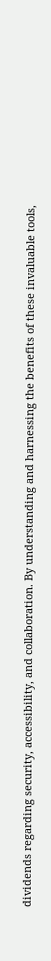dividends regarding security, accessibility, and collaboration. By understanding and harnessing the benefits of these invaluable tools,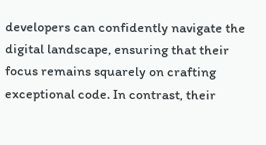developers can confidently navigate the digital landscape, ensuring that their focus remains squarely on crafting exceptional code. In contrast, their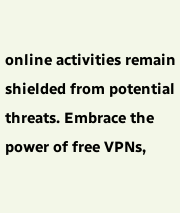online activities remain shielded from potential threats. Embrace the power of free VPNs,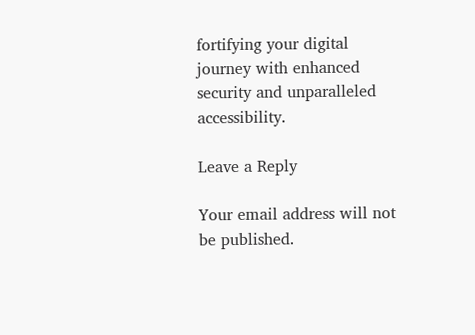fortifying your digital journey with enhanced security and unparalleled accessibility.

Leave a Reply

Your email address will not be published.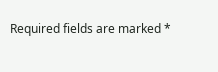Required fields are marked *